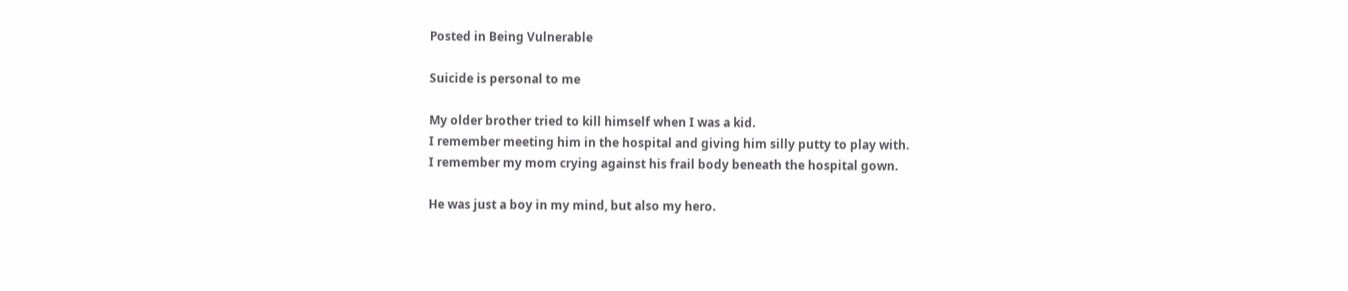Posted in Being Vulnerable

Suicide is personal to me

My older brother tried to kill himself when I was a kid.
I remember meeting him in the hospital and giving him silly putty to play with.
I remember my mom crying against his frail body beneath the hospital gown.

He was just a boy in my mind, but also my hero.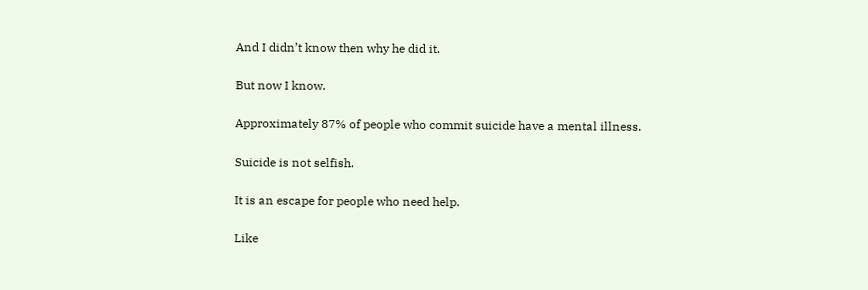And I didn’t know then why he did it.

But now I know.

Approximately 87% of people who commit suicide have a mental illness.

Suicide is not selfish.

It is an escape for people who need help.

Like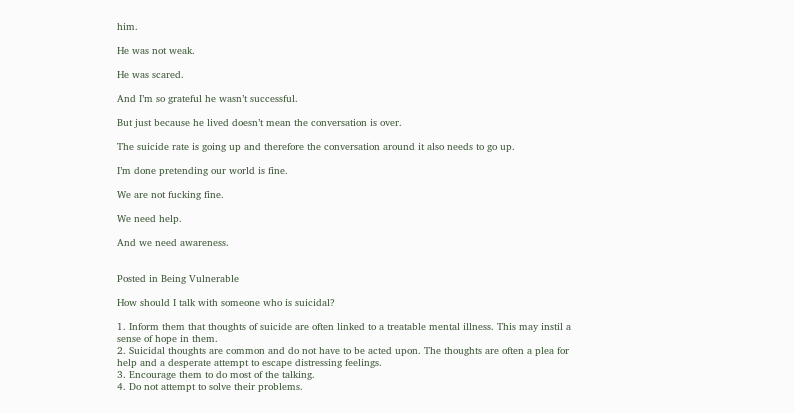him.

He was not weak.

He was scared.

And I’m so grateful he wasn’t successful.

But just because he lived doesn’t mean the conversation is over.

The suicide rate is going up and therefore the conversation around it also needs to go up.

I’m done pretending our world is fine.

We are not fucking fine.

We need help.

And we need awareness.


Posted in Being Vulnerable

How should I talk with someone who is suicidal?

1. Inform them that thoughts of suicide are often linked to a treatable mental illness. This may instil a sense of hope in them.
2. Suicidal thoughts are common and do not have to be acted upon. The thoughts are often a plea for help and a desperate attempt to escape distressing feelings.
3. Encourage them to do most of the talking.
4. Do not attempt to solve their problems.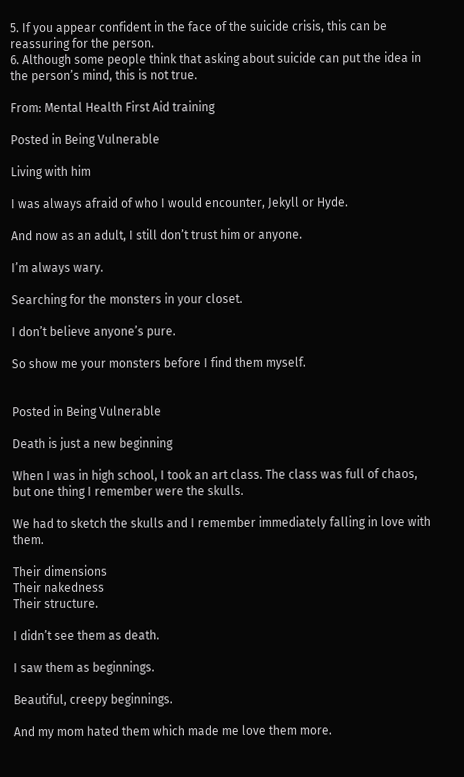5. If you appear confident in the face of the suicide crisis, this can be reassuring for the person.
6. Although some people think that asking about suicide can put the idea in the person’s mind, this is not true.

From: Mental Health First Aid training

Posted in Being Vulnerable

Living with him

I was always afraid of who I would encounter, Jekyll or Hyde.

And now as an adult, I still don’t trust him or anyone.

I’m always wary.

Searching for the monsters in your closet.

I don’t believe anyone’s pure.

So show me your monsters before I find them myself.


Posted in Being Vulnerable

Death is just a new beginning

When I was in high school, I took an art class. The class was full of chaos, but one thing I remember were the skulls.

We had to sketch the skulls and I remember immediately falling in love with them.

Their dimensions
Their nakedness
Their structure.

I didn’t see them as death.

I saw them as beginnings.

Beautiful, creepy beginnings.

And my mom hated them which made me love them more.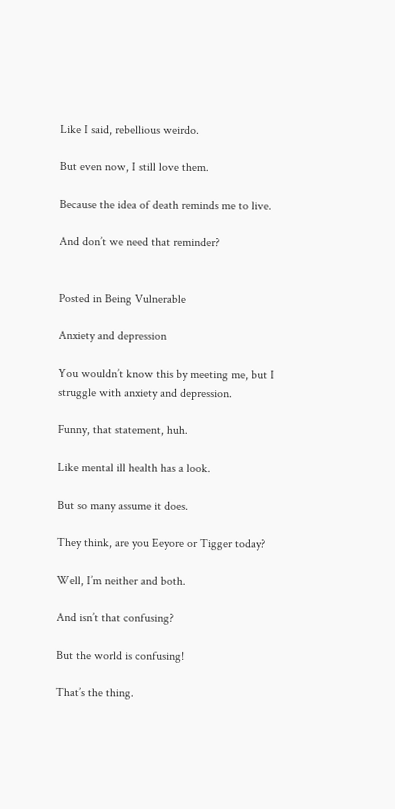Like I said, rebellious weirdo.

But even now, I still love them.

Because the idea of death reminds me to live.

And don’t we need that reminder?


Posted in Being Vulnerable

Anxiety and depression

You wouldn’t know this by meeting me, but I struggle with anxiety and depression.

Funny, that statement, huh.

Like mental ill health has a look.

But so many assume it does.

They think, are you Eeyore or Tigger today?

Well, I’m neither and both.

And isn’t that confusing?

But the world is confusing!

That’s the thing.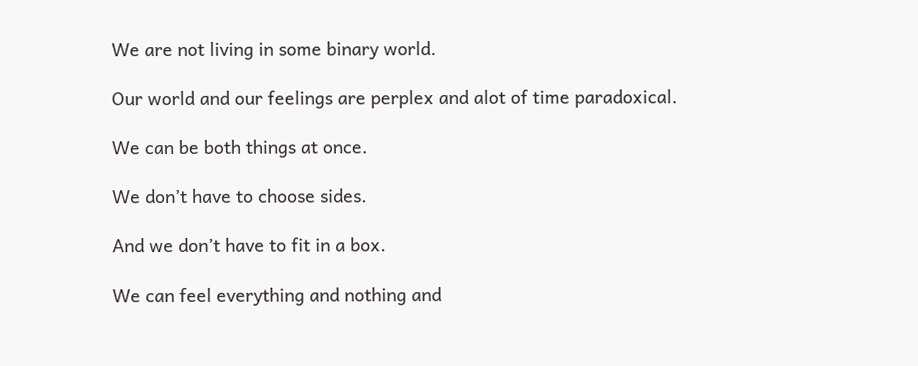We are not living in some binary world.

Our world and our feelings are perplex and alot of time paradoxical.

We can be both things at once.

We don’t have to choose sides.

And we don’t have to fit in a box.

We can feel everything and nothing and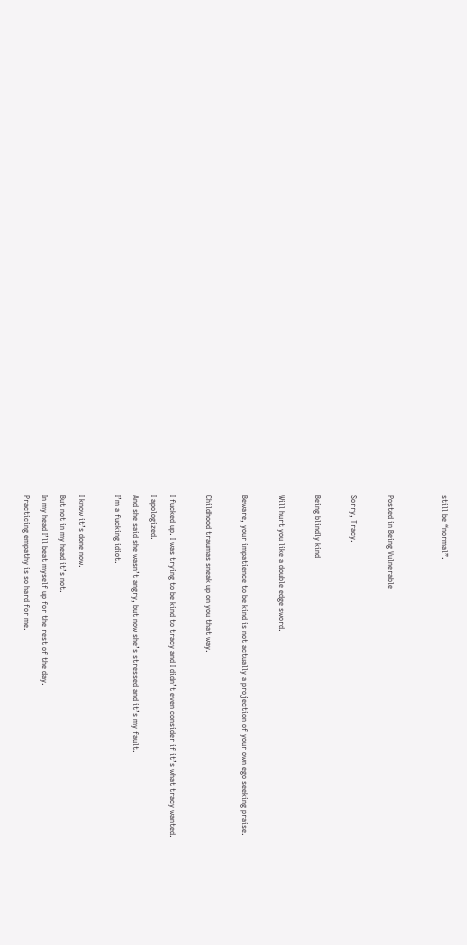still be “normal”.


Posted in Being Vulnerable

Sorry, Tracy.

Being blindly kind

Will hurt you like a double edge sword.

Beware, your impatience to be kind is not actually a projection of your own ego seeking praise.

Childhood traumas sneak up on you that way.

I fucked up. I was trying to be kind to tracy and I didn’t even consider if it’s what tracy wanted.
I apologized.
And she said she wasn’t angry, but now she’s stressed and it’s my fault.
I’m a fucking idiot.

I know it’s done now.
But not in my head it’s not.
In my head I’ll beat myself up for the rest of the day.
Practicing empathy is so hard for me.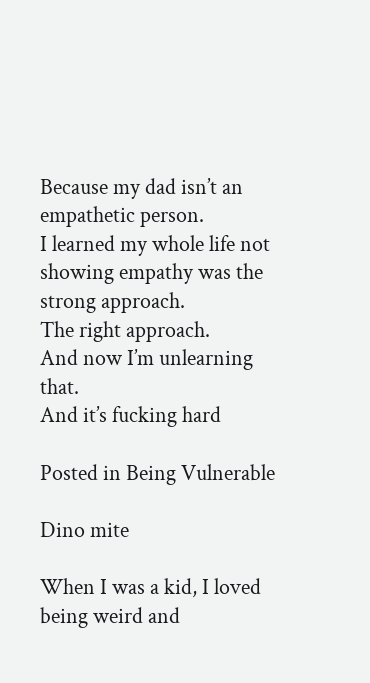Because my dad isn’t an empathetic person.
I learned my whole life not showing empathy was the strong approach.
The right approach.
And now I’m unlearning that.
And it’s fucking hard

Posted in Being Vulnerable

Dino mite

When I was a kid, I loved being weird and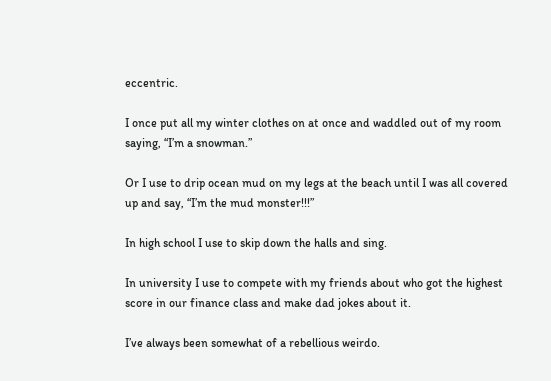eccentric.

I once put all my winter clothes on at once and waddled out of my room saying, “I’m a snowman.”

Or I use to drip ocean mud on my legs at the beach until I was all covered up and say, “I’m the mud monster!!!”

In high school I use to skip down the halls and sing.

In university I use to compete with my friends about who got the highest score in our finance class and make dad jokes about it.

I’ve always been somewhat of a rebellious weirdo.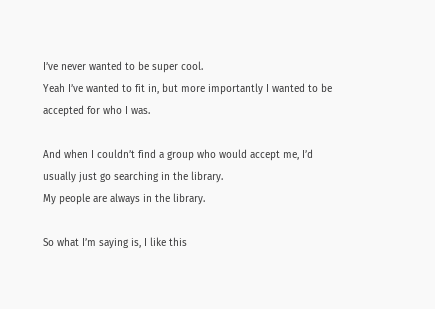I’ve never wanted to be super cool.
Yeah I’ve wanted to fit in, but more importantly I wanted to be accepted for who I was.

And when I couldn’t find a group who would accept me, I’d usually just go searching in the library.
My people are always in the library.

So what I’m saying is, I like this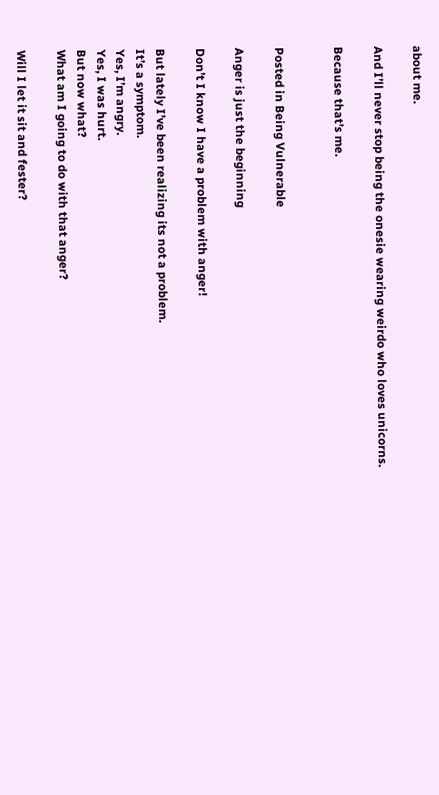about me.

And I’ll never stop being the onesie wearing weirdo who loves unicorns.

Because that’s me.


Posted in Being Vulnerable

Anger is just the beginning

Don’t I know I have a problem with anger!

But lately I’ve been realizing its not a problem.
It’s a symptom.
Yes, I’m angry.
Yes, I was hurt.
But now what?
What am I going to do with that anger?

Will I let it sit and fester?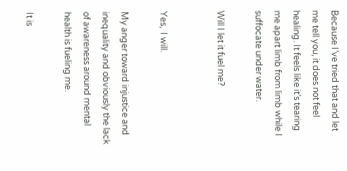Because I’ve tried that and let me tell you, it does not feel healing. It feels like it’s tearing me apart limb from limb while I suffocate under water.

Will I let it fuel me?


Yes,  I will.

My anger toward injustice and inequality and obviously the lack of awareness around mental health is fueling me.

It is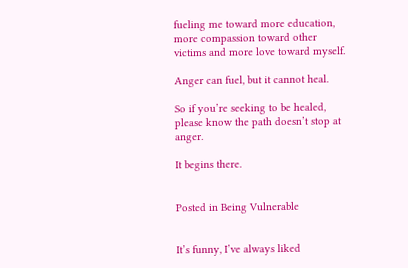fueling me toward more education, more compassion toward other victims and more love toward myself.

Anger can fuel, but it cannot heal.

So if you’re seeking to be healed, please know the path doesn’t stop at anger.

It begins there.


Posted in Being Vulnerable


It’s funny, I’ve always liked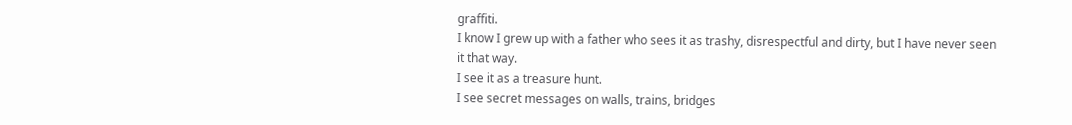graffiti.
I know I grew up with a father who sees it as trashy, disrespectful and dirty, but I have never seen it that way.
I see it as a treasure hunt.
I see secret messages on walls, trains, bridges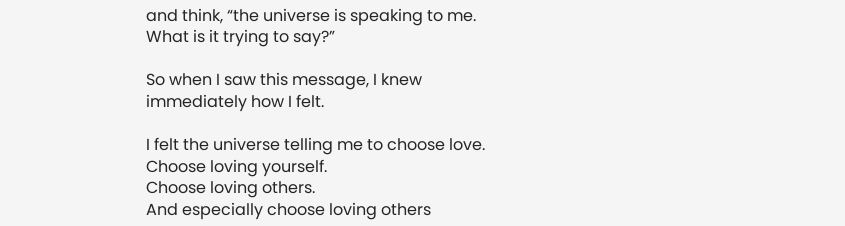and think, “the universe is speaking to me. What is it trying to say?”

So when I saw this message, I knew immediately how I felt.

I felt the universe telling me to choose love.
Choose loving yourself.
Choose loving others.
And especially choose loving others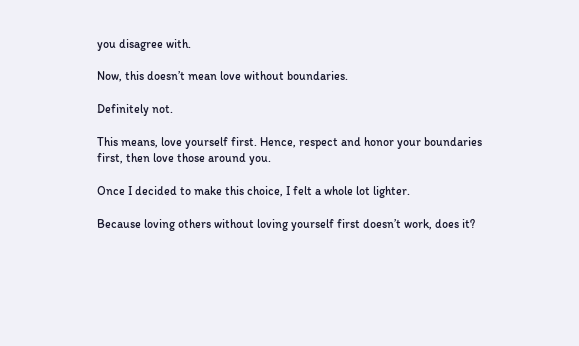you disagree with.

Now, this doesn’t mean love without boundaries.

Definitely not.

This means, love yourself first. Hence, respect and honor your boundaries first, then love those around you.

Once I decided to make this choice, I felt a whole lot lighter.

Because loving others without loving yourself first doesn’t work, does it?